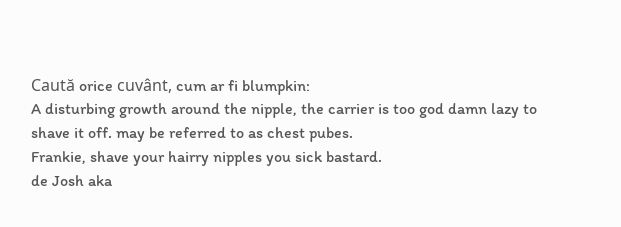Caută orice cuvânt, cum ar fi blumpkin:
A disturbing growth around the nipple, the carrier is too god damn lazy to shave it off. may be referred to as chest pubes.
Frankie, shave your hairry nipples you sick bastard.
de Josh aka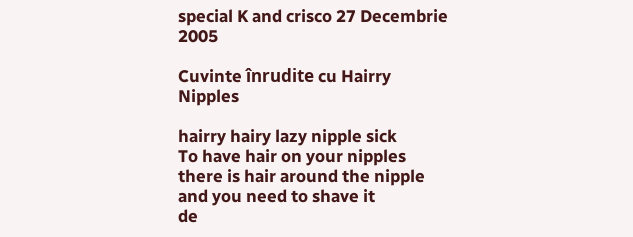special K and crisco 27 Decembrie 2005

Cuvinte înrudite cu Hairry Nipples

hairry hairy lazy nipple sick
To have hair on your nipples
there is hair around the nipple and you need to shave it
de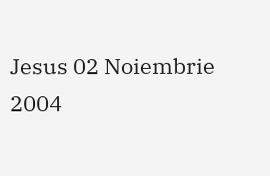Jesus 02 Noiembrie 2004